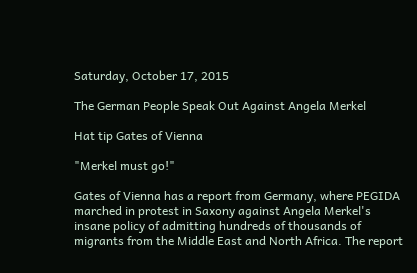Saturday, October 17, 2015

The German People Speak Out Against Angela Merkel

Hat tip Gates of Vienna

"Merkel must go!"

Gates of Vienna has a report from Germany, where PEGIDA marched in protest in Saxony against Angela Merkel's insane policy of admitting hundreds of thousands of migrants from the Middle East and North Africa. The report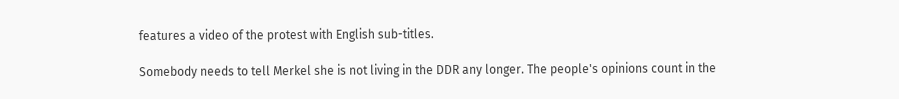features a video of the protest with English sub-titles.

Somebody needs to tell Merkel she is not living in the DDR any longer. The people's opinions count in the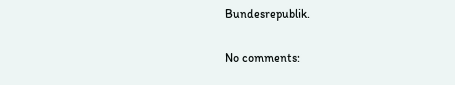Bundesrepublik.

No comments: